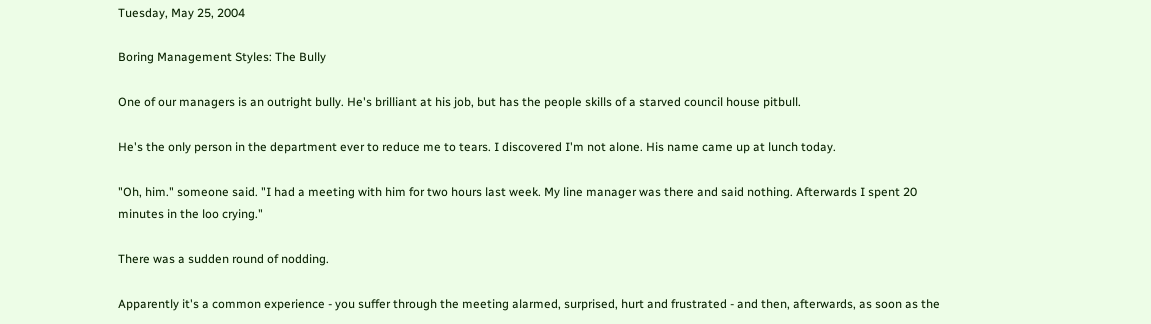Tuesday, May 25, 2004

Boring Management Styles: The Bully

One of our managers is an outright bully. He's brilliant at his job, but has the people skills of a starved council house pitbull.

He's the only person in the department ever to reduce me to tears. I discovered I'm not alone. His name came up at lunch today.

"Oh, him." someone said. "I had a meeting with him for two hours last week. My line manager was there and said nothing. Afterwards I spent 20 minutes in the loo crying."

There was a sudden round of nodding.

Apparently it's a common experience - you suffer through the meeting alarmed, surprised, hurt and frustrated - and then, afterwards, as soon as the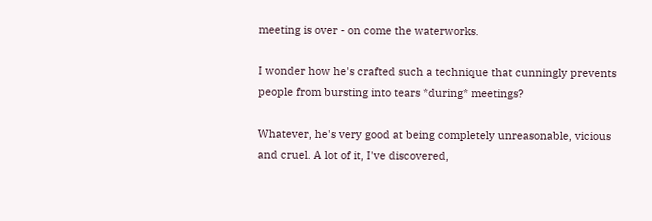meeting is over - on come the waterworks.

I wonder how he's crafted such a technique that cunningly prevents people from bursting into tears *during* meetings?

Whatever, he's very good at being completely unreasonable, vicious and cruel. A lot of it, I've discovered,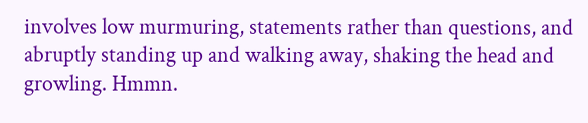involves low murmuring, statements rather than questions, and abruptly standing up and walking away, shaking the head and growling. Hmmn.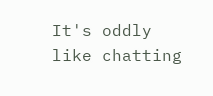It's oddly like chatting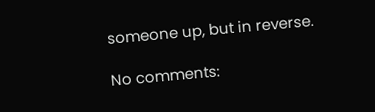someone up, but in reverse.

No comments: